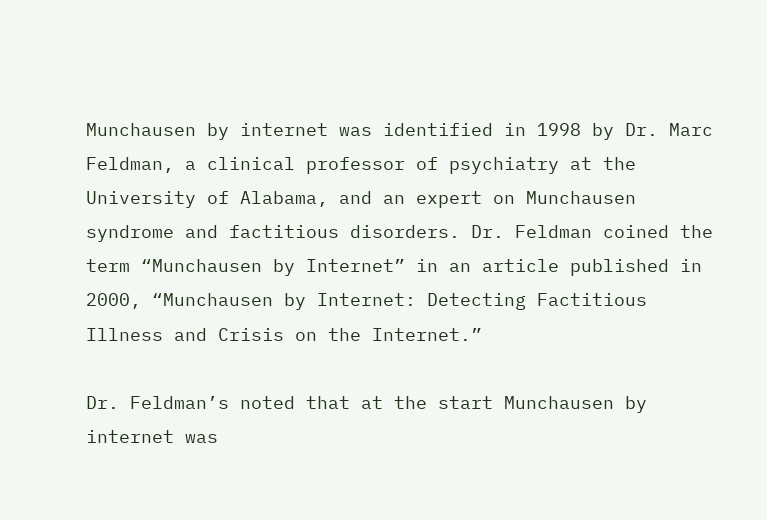Munchausen by internet was identified in 1998 by Dr. Marc Feldman, a clinical professor of psychiatry at the University of Alabama, and an expert on Munchausen syndrome and factitious disorders. Dr. Feldman coined the term “Munchausen by Internet” in an article published in 2000, “Munchausen by Internet: Detecting Factitious Illness and Crisis on the Internet.”

Dr. Feldman’s noted that at the start Munchausen by internet was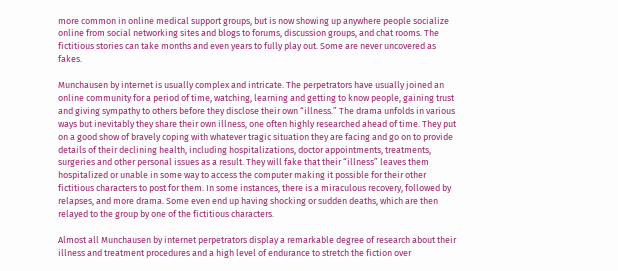more common in online medical support groups, but is now showing up anywhere people socialize online from social networking sites and blogs to forums, discussion groups, and chat rooms. The fictitious stories can take months and even years to fully play out. Some are never uncovered as fakes.

Munchausen by internet is usually complex and intricate. The perpetrators have usually joined an online community for a period of time, watching, learning and getting to know people, gaining trust and giving sympathy to others before they disclose their own “illness.” The drama unfolds in various ways but inevitably they share their own illness, one often highly researched ahead of time. They put on a good show of bravely coping with whatever tragic situation they are facing and go on to provide details of their declining health, including hospitalizations, doctor appointments, treatments, surgeries and other personal issues as a result. They will fake that their “illness” leaves them hospitalized or unable in some way to access the computer making it possible for their other fictitious characters to post for them. In some instances, there is a miraculous recovery, followed by relapses, and more drama. Some even end up having shocking or sudden deaths, which are then relayed to the group by one of the fictitious characters.

Almost all Munchausen by internet perpetrators display a remarkable degree of research about their illness and treatment procedures and a high level of endurance to stretch the fiction over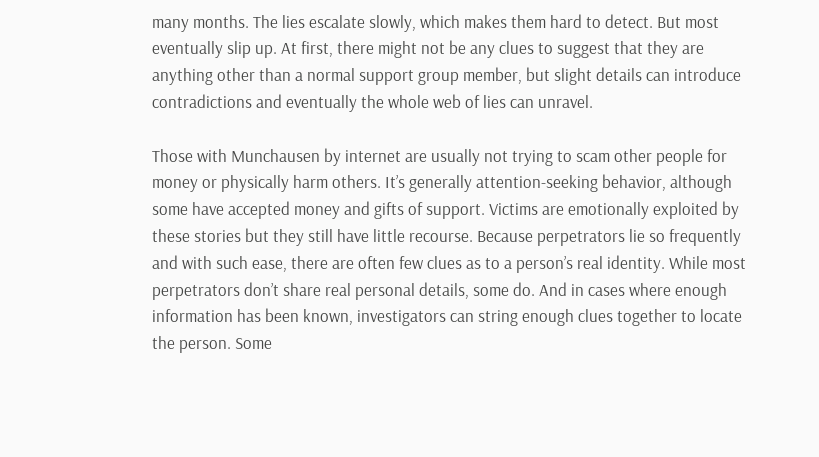many months. The lies escalate slowly, which makes them hard to detect. But most eventually slip up. At first, there might not be any clues to suggest that they are anything other than a normal support group member, but slight details can introduce contradictions and eventually the whole web of lies can unravel.

Those with Munchausen by internet are usually not trying to scam other people for money or physically harm others. It’s generally attention-seeking behavior, although some have accepted money and gifts of support. Victims are emotionally exploited by these stories but they still have little recourse. Because perpetrators lie so frequently and with such ease, there are often few clues as to a person’s real identity. While most perpetrators don’t share real personal details, some do. And in cases where enough information has been known, investigators can string enough clues together to locate the person. Some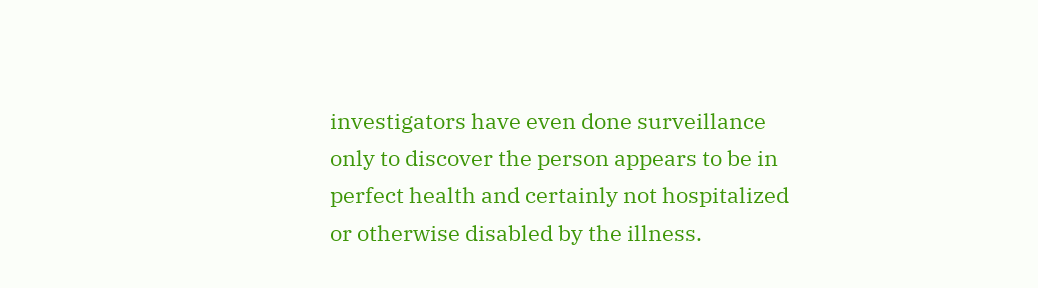investigators have even done surveillance only to discover the person appears to be in perfect health and certainly not hospitalized or otherwise disabled by the illness.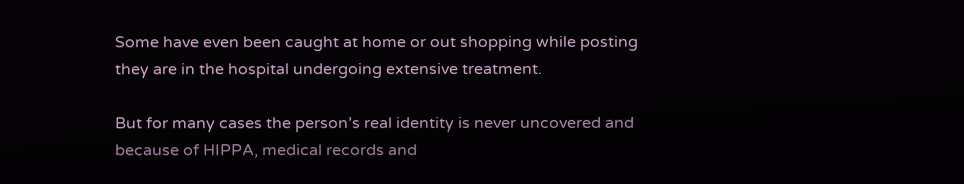Some have even been caught at home or out shopping while posting they are in the hospital undergoing extensive treatment.

But for many cases the person’s real identity is never uncovered and because of HIPPA, medical records and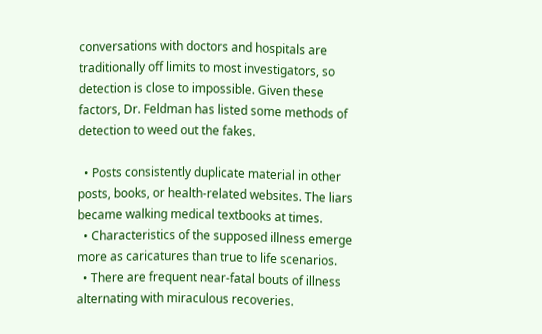conversations with doctors and hospitals are traditionally off limits to most investigators, so detection is close to impossible. Given these factors, Dr. Feldman has listed some methods of detection to weed out the fakes.

  • Posts consistently duplicate material in other posts, books, or health-related websites. The liars became walking medical textbooks at times.
  • Characteristics of the supposed illness emerge more as caricatures than true to life scenarios.
  • There are frequent near-fatal bouts of illness alternating with miraculous recoveries.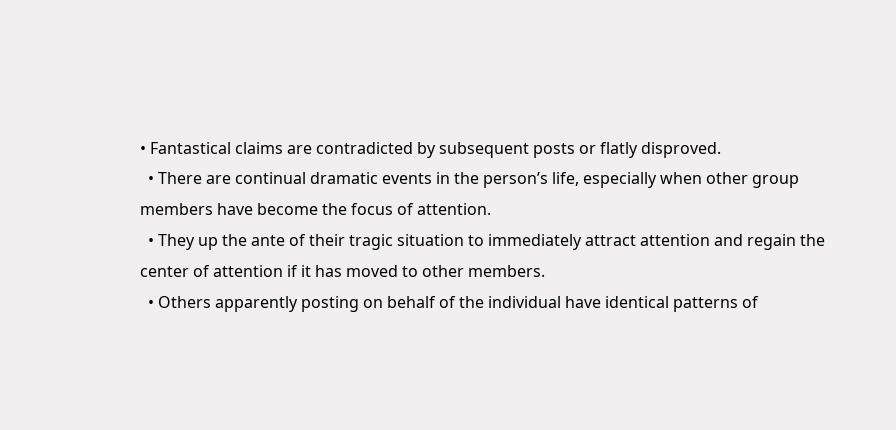• Fantastical claims are contradicted by subsequent posts or flatly disproved.
  • There are continual dramatic events in the person’s life, especially when other group members have become the focus of attention.
  • They up the ante of their tragic situation to immediately attract attention and regain the center of attention if it has moved to other members.
  • Others apparently posting on behalf of the individual have identical patterns of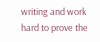writing and work hard to prove the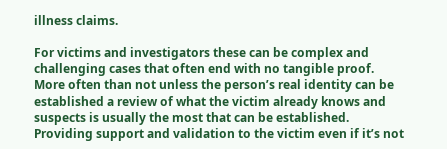illness claims.

For victims and investigators these can be complex and challenging cases that often end with no tangible proof.  More often than not unless the person’s real identity can be established a review of what the victim already knows and suspects is usually the most that can be established. Providing support and validation to the victim even if it’s not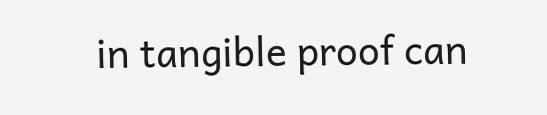in tangible proof can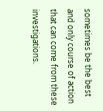sometimes be the best and only course of action that can come from these investigations.